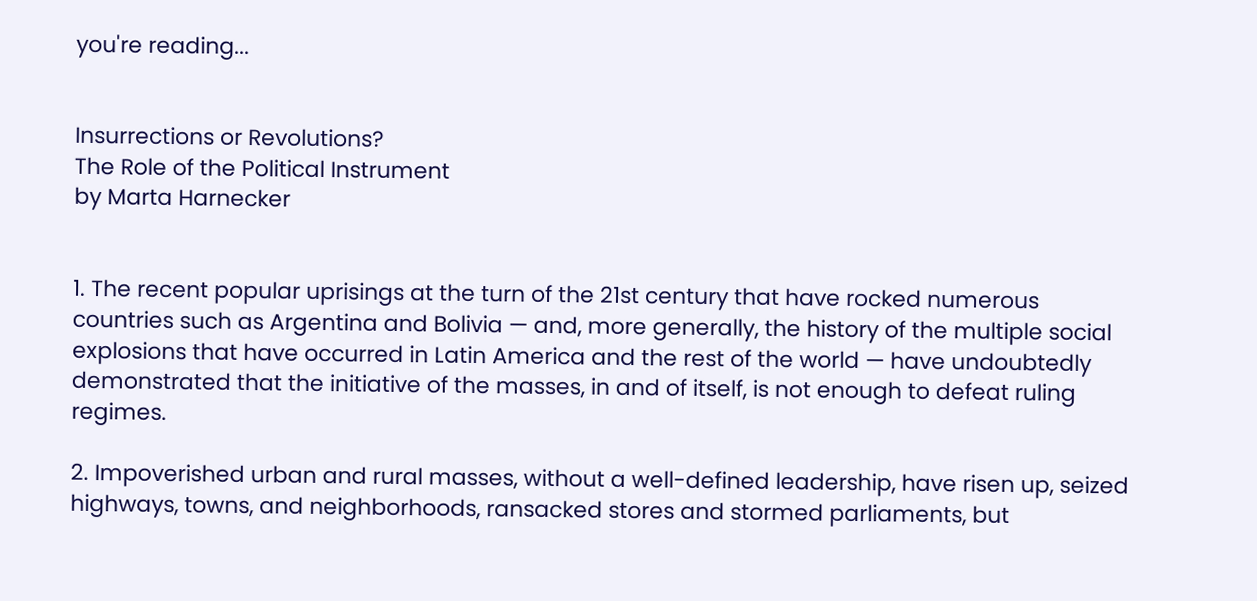you're reading...


Insurrections or Revolutions?
The Role of the Political Instrument
by Marta Harnecker


1. The recent popular uprisings at the turn of the 21st century that have rocked numerous countries such as Argentina and Bolivia — and, more generally, the history of the multiple social explosions that have occurred in Latin America and the rest of the world — have undoubtedly demonstrated that the initiative of the masses, in and of itself, is not enough to defeat ruling regimes.

2. Impoverished urban and rural masses, without a well-defined leadership, have risen up, seized highways, towns, and neighborhoods, ransacked stores and stormed parliaments, but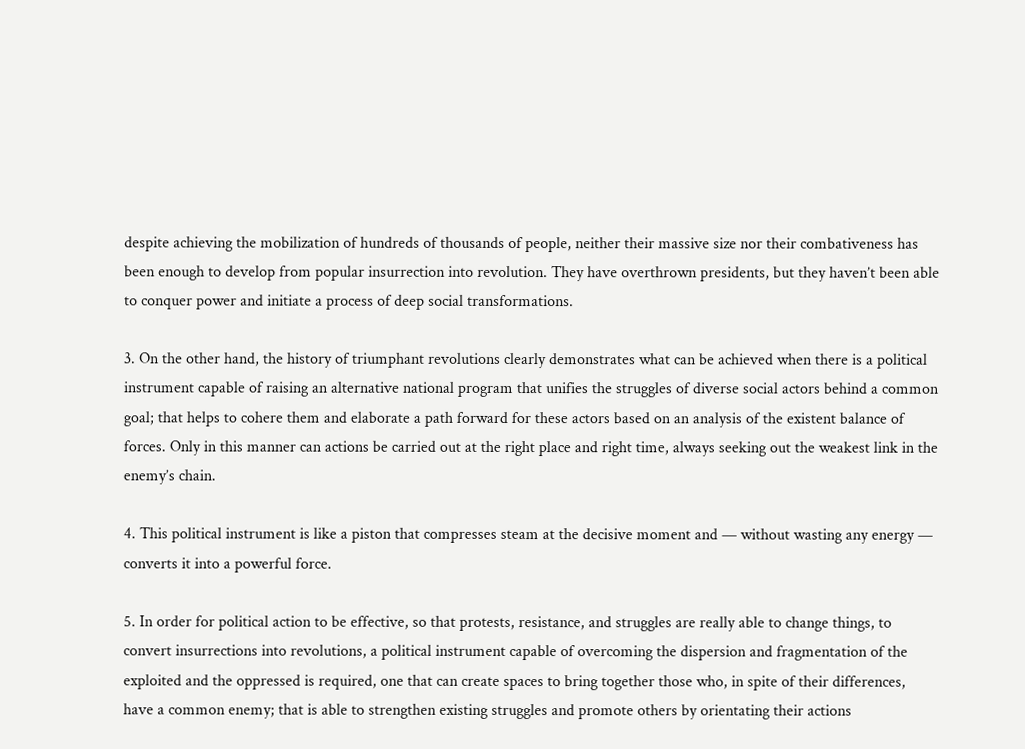despite achieving the mobilization of hundreds of thousands of people, neither their massive size nor their combativeness has been enough to develop from popular insurrection into revolution. They have overthrown presidents, but they haven’t been able to conquer power and initiate a process of deep social transformations.

3. On the other hand, the history of triumphant revolutions clearly demonstrates what can be achieved when there is a political instrument capable of raising an alternative national program that unifies the struggles of diverse social actors behind a common goal; that helps to cohere them and elaborate a path forward for these actors based on an analysis of the existent balance of forces. Only in this manner can actions be carried out at the right place and right time, always seeking out the weakest link in the enemy’s chain.

4. This political instrument is like a piston that compresses steam at the decisive moment and — without wasting any energy — converts it into a powerful force.

5. In order for political action to be effective, so that protests, resistance, and struggles are really able to change things, to convert insurrections into revolutions, a political instrument capable of overcoming the dispersion and fragmentation of the exploited and the oppressed is required, one that can create spaces to bring together those who, in spite of their differences, have a common enemy; that is able to strengthen existing struggles and promote others by orientating their actions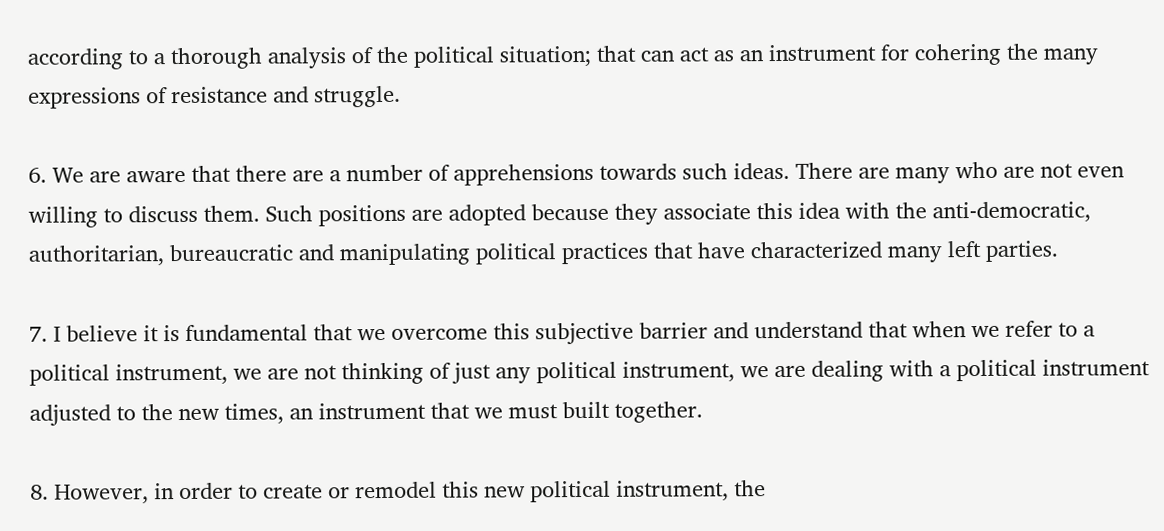according to a thorough analysis of the political situation; that can act as an instrument for cohering the many expressions of resistance and struggle.

6. We are aware that there are a number of apprehensions towards such ideas. There are many who are not even willing to discuss them. Such positions are adopted because they associate this idea with the anti-democratic, authoritarian, bureaucratic and manipulating political practices that have characterized many left parties.

7. I believe it is fundamental that we overcome this subjective barrier and understand that when we refer to a political instrument, we are not thinking of just any political instrument, we are dealing with a political instrument adjusted to the new times, an instrument that we must built together.

8. However, in order to create or remodel this new political instrument, the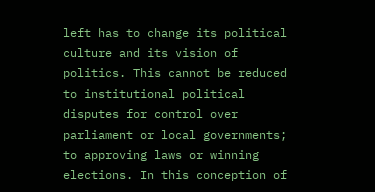left has to change its political culture and its vision of politics. This cannot be reduced to institutional political disputes for control over parliament or local governments; to approving laws or winning elections. In this conception of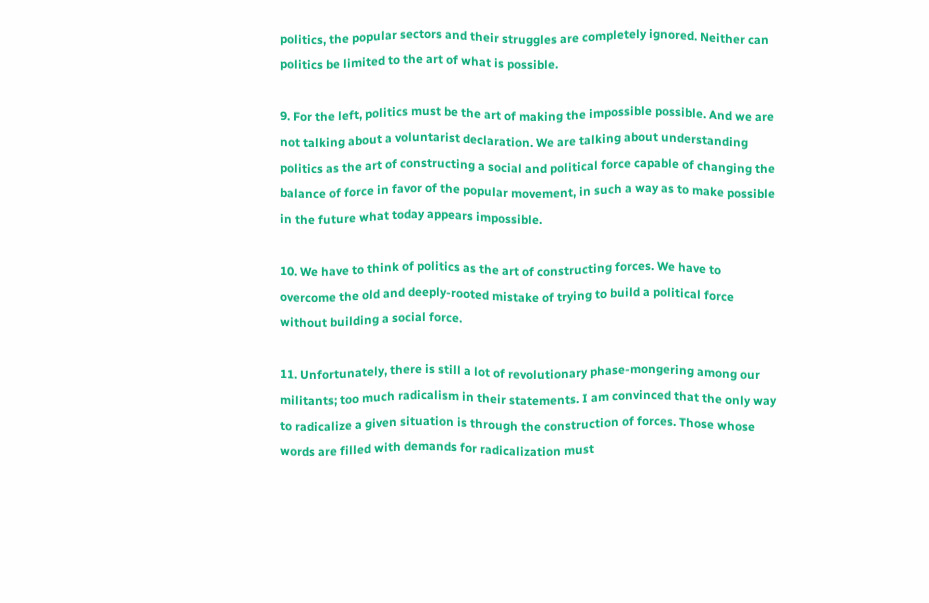politics, the popular sectors and their struggles are completely ignored. Neither can politics be limited to the art of what is possible.

9. For the left, politics must be the art of making the impossible possible. And we are not talking about a voluntarist declaration. We are talking about understanding politics as the art of constructing a social and political force capable of changing the balance of force in favor of the popular movement, in such a way as to make possible in the future what today appears impossible.

10. We have to think of politics as the art of constructing forces. We have to overcome the old and deeply-rooted mistake of trying to build a political force without building a social force.

11. Unfortunately, there is still a lot of revolutionary phase-mongering among our militants; too much radicalism in their statements. I am convinced that the only way to radicalize a given situation is through the construction of forces. Those whose words are filled with demands for radicalization must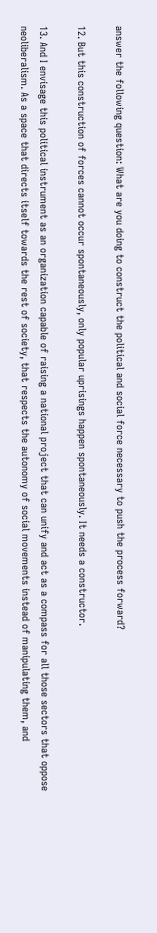answer the following question: What are you doing to construct the political and social force necessary to push the process forward?

12. But this construction of forces cannot occur spontaneously, only popular uprisings happen spontaneously. It needs a constructor.

13. And I envisage this political instrument as an organization capable of raising a national project that can unify and act as a compass for all those sectors that oppose neoliberalism. As a space that directs itself towards the rest of society, that respects the autonomy of social movements instead of manipulating them, and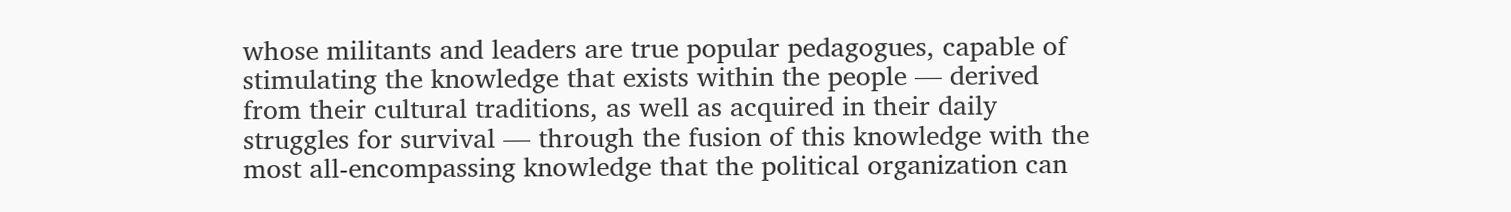whose militants and leaders are true popular pedagogues, capable of stimulating the knowledge that exists within the people — derived from their cultural traditions, as well as acquired in their daily struggles for survival — through the fusion of this knowledge with the most all-encompassing knowledge that the political organization can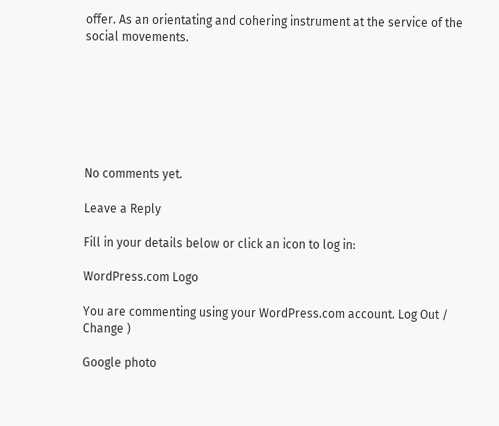offer. As an orientating and cohering instrument at the service of the social movements.







No comments yet.

Leave a Reply

Fill in your details below or click an icon to log in:

WordPress.com Logo

You are commenting using your WordPress.com account. Log Out /  Change )

Google photo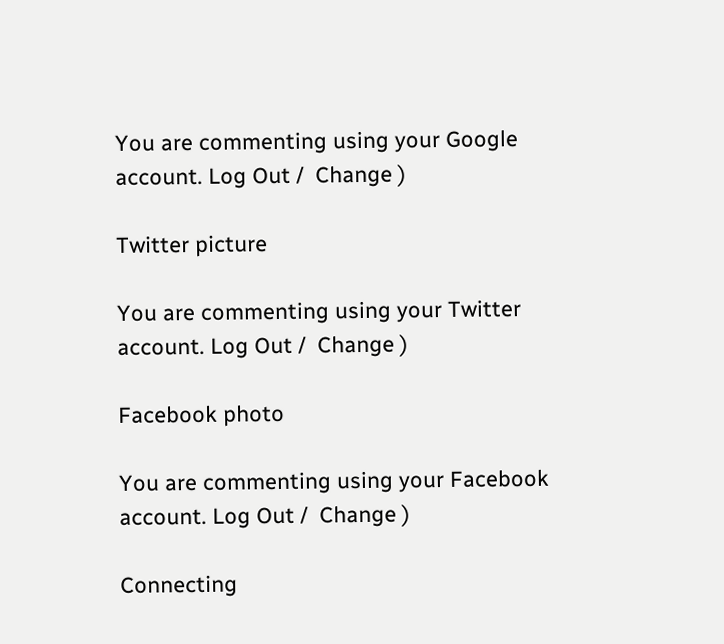You are commenting using your Google account. Log Out /  Change )

Twitter picture

You are commenting using your Twitter account. Log Out /  Change )

Facebook photo

You are commenting using your Facebook account. Log Out /  Change )

Connecting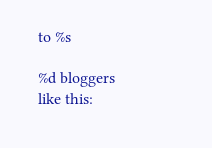to %s

%d bloggers like this: